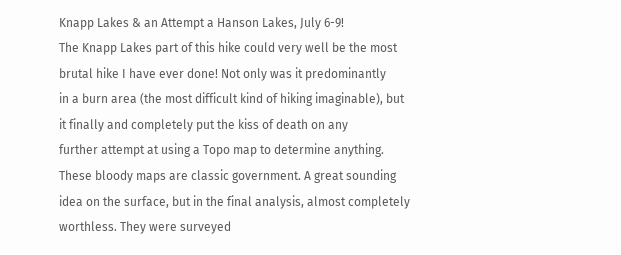Knapp Lakes & an Attempt a Hanson Lakes, July 6-9!
The Knapp Lakes part of this hike could very well be the most brutal hike I have ever done! Not only was it predominantly
in a burn area (the most difficult kind of hiking imaginable), but it finally and completely put the kiss of death on any
further attempt at using a Topo map to determine anything. These bloody maps are classic government. A great sounding
idea on the surface, but in the final analysis, almost completely worthless. They were surveyed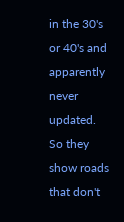in the 30's or 40's and apparently
never updated. So they show roads that don't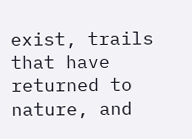exist, trails that have returned to nature, and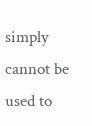simply cannot be used to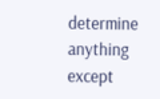determine anything except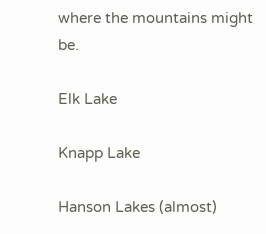where the mountains might be.

Elk Lake

Knapp Lake

Hanson Lakes (almost)